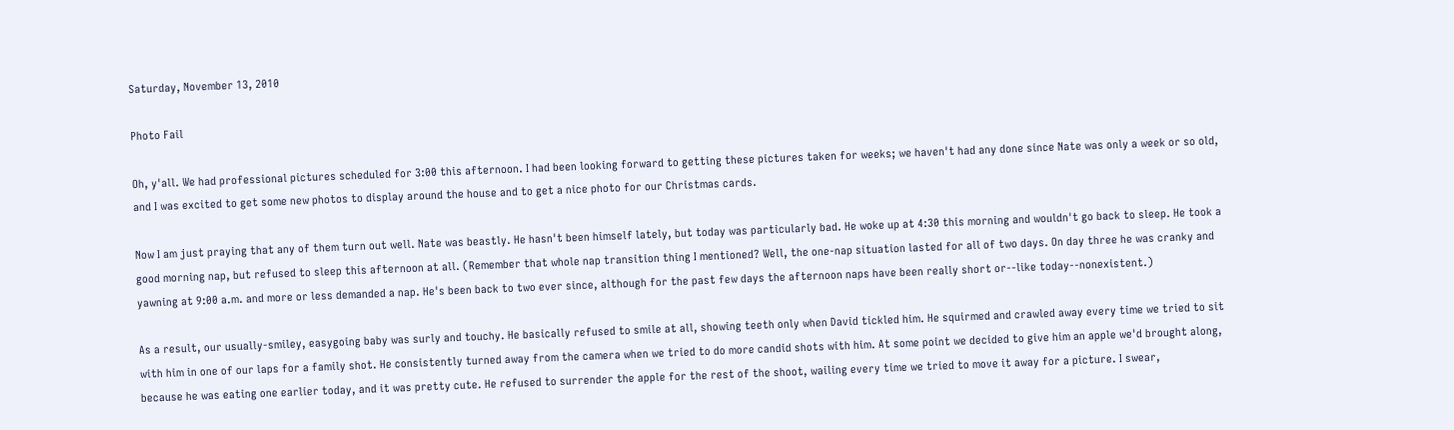Saturday, November 13, 2010

Photo Fail

Oh, y'all. We had professional pictures scheduled for 3:00 this afternoon. I had been looking forward to getting these pictures taken for weeks; we haven't had any done since Nate was only a week or so old, and I was excited to get some new photos to display around the house and to get a nice photo for our Christmas cards.

Now I am just praying that any of them turn out well. Nate was beastly. He hasn't been himself lately, but today was particularly bad. He woke up at 4:30 this morning and wouldn't go back to sleep. He took a good morning nap, but refused to sleep this afternoon at all. (Remember that whole nap transition thing I mentioned? Well, the one-nap situation lasted for all of two days. On day three he was cranky and yawning at 9:00 a.m. and more or less demanded a nap. He's been back to two ever since, although for the past few days the afternoon naps have been really short or--like today--nonexistent.)

As a result, our usually-smiley, easygoing baby was surly and touchy. He basically refused to smile at all, showing teeth only when David tickled him. He squirmed and crawled away every time we tried to sit with him in one of our laps for a family shot. He consistently turned away from the camera when we tried to do more candid shots with him. At some point we decided to give him an apple we'd brought along, because he was eating one earlier today, and it was pretty cute. He refused to surrender the apple for the rest of the shoot, wailing every time we tried to move it away for a picture. I swear,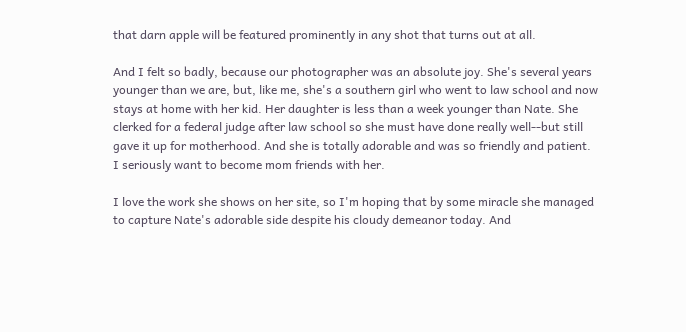that darn apple will be featured prominently in any shot that turns out at all.

And I felt so badly, because our photographer was an absolute joy. She's several years younger than we are, but, like me, she's a southern girl who went to law school and now stays at home with her kid. Her daughter is less than a week younger than Nate. She clerked for a federal judge after law school so she must have done really well--but still gave it up for motherhood. And she is totally adorable and was so friendly and patient. I seriously want to become mom friends with her.

I love the work she shows on her site, so I'm hoping that by some miracle she managed to capture Nate's adorable side despite his cloudy demeanor today. And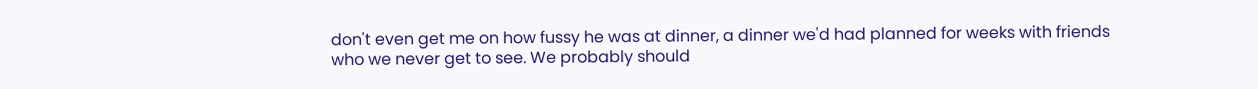don't even get me on how fussy he was at dinner, a dinner we'd had planned for weeks with friends who we never get to see. We probably should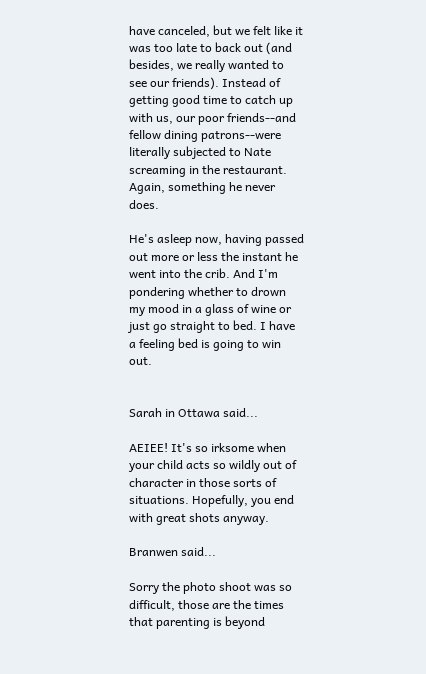have canceled, but we felt like it was too late to back out (and besides, we really wanted to see our friends). Instead of getting good time to catch up with us, our poor friends--and fellow dining patrons--were literally subjected to Nate screaming in the restaurant. Again, something he never does.

He's asleep now, having passed out more or less the instant he went into the crib. And I'm pondering whether to drown my mood in a glass of wine or just go straight to bed. I have a feeling bed is going to win out.


Sarah in Ottawa said...

AEIEE! It's so irksome when your child acts so wildly out of character in those sorts of situations. Hopefully, you end with great shots anyway.

Branwen said...

Sorry the photo shoot was so difficult, those are the times that parenting is beyond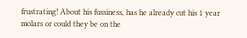frustrating! About his fussiness, has he already cut his 1 year molars or could they be on the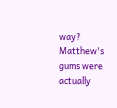way? Matthew's gums were actually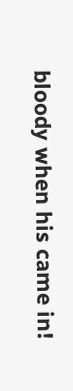bloody when his came in!